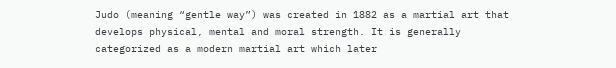Judo (meaning “gentle way”) was created in 1882 as a martial art that develops physical, mental and moral strength. It is generally categorized as a modern martial art which later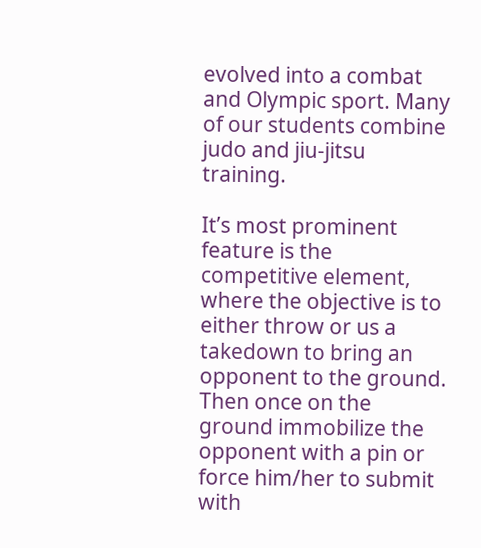evolved into a combat and Olympic sport. Many of our students combine judo and jiu-jitsu training.

It’s most prominent feature is the competitive element, where the objective is to either throw or us a takedown to bring an opponent to the ground. Then once on the ground immobilize the opponent with a pin or force him/her to submit with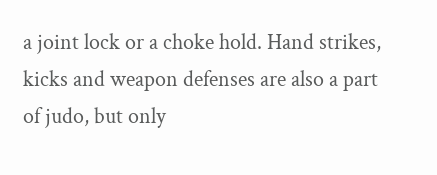a joint lock or a choke hold. Hand strikes, kicks and weapon defenses are also a part of judo, but only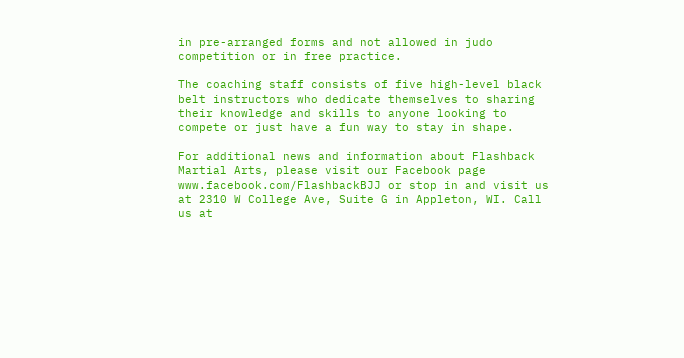in pre-arranged forms and not allowed in judo competition or in free practice.

The coaching staff consists of five high-level black belt instructors who dedicate themselves to sharing their knowledge and skills to anyone looking to compete or just have a fun way to stay in shape.

For additional news and information about Flashback Martial Arts, please visit our Facebook page www.facebook.com/FlashbackBJJ or stop in and visit us at 2310 W College Ave, Suite G in Appleton, WI. Call us at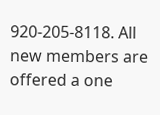920-205-8118. All new members are offered a one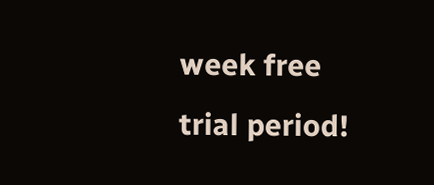week free trial period!